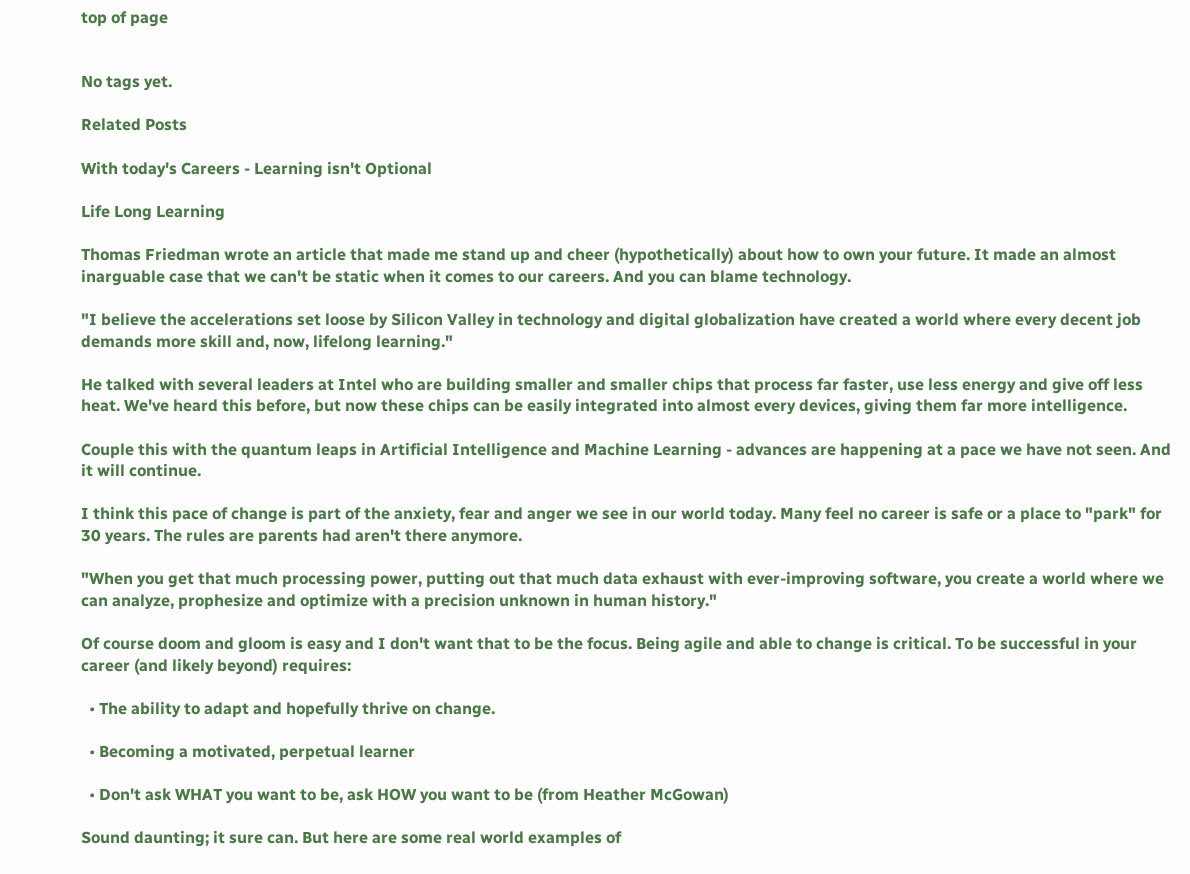top of page


No tags yet.

Related Posts

With today's Careers - Learning isn't Optional

Life Long Learning

Thomas Friedman wrote an article that made me stand up and cheer (hypothetically) about how to own your future. It made an almost inarguable case that we can't be static when it comes to our careers. And you can blame technology.

"I believe the accelerations set loose by Silicon Valley in technology and digital globalization have created a world where every decent job demands more skill and, now, lifelong learning."

He talked with several leaders at Intel who are building smaller and smaller chips that process far faster, use less energy and give off less heat. We've heard this before, but now these chips can be easily integrated into almost every devices, giving them far more intelligence.

Couple this with the quantum leaps in Artificial Intelligence and Machine Learning - advances are happening at a pace we have not seen. And it will continue.

I think this pace of change is part of the anxiety, fear and anger we see in our world today. Many feel no career is safe or a place to "park" for 30 years. The rules are parents had aren't there anymore.

"When you get that much processing power, putting out that much data exhaust with ever-improving software, you create a world where we can analyze, prophesize and optimize with a precision unknown in human history."

Of course doom and gloom is easy and I don't want that to be the focus. Being agile and able to change is critical. To be successful in your career (and likely beyond) requires:

  • The ability to adapt and hopefully thrive on change.

  • Becoming a motivated, perpetual learner

  • Don't ask WHAT you want to be, ask HOW you want to be (from Heather McGowan)

Sound daunting; it sure can. But here are some real world examples of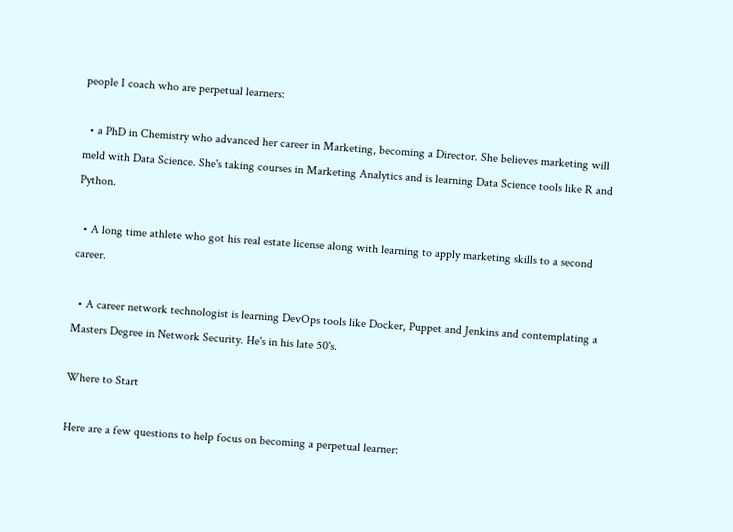people I coach who are perpetual learners:

  • a PhD in Chemistry who advanced her career in Marketing, becoming a Director. She believes marketing will meld with Data Science. She's taking courses in Marketing Analytics and is learning Data Science tools like R and Python.

  • A long time athlete who got his real estate license along with learning to apply marketing skills to a second career.

  • A career network technologist is learning DevOps tools like Docker, Puppet and Jenkins and contemplating a Masters Degree in Network Security. He's in his late 50's.

Where to Start

Here are a few questions to help focus on becoming a perpetual learner: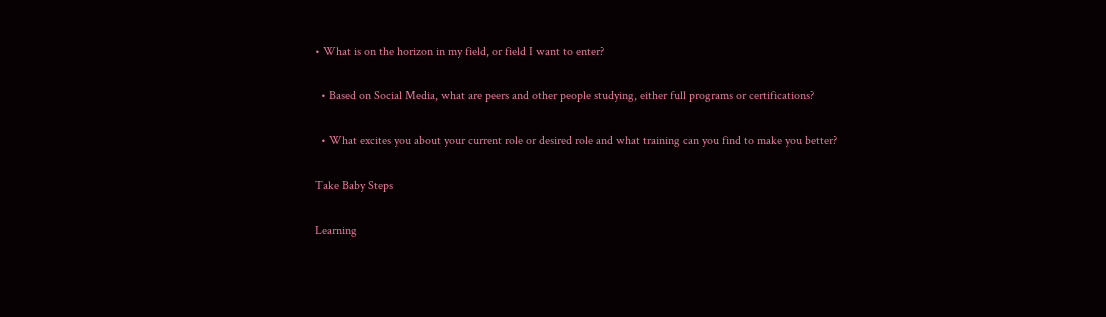• What is on the horizon in my field, or field I want to enter?

  • Based on Social Media, what are peers and other people studying, either full programs or certifications?

  • What excites you about your current role or desired role and what training can you find to make you better?

Take Baby Steps

Learning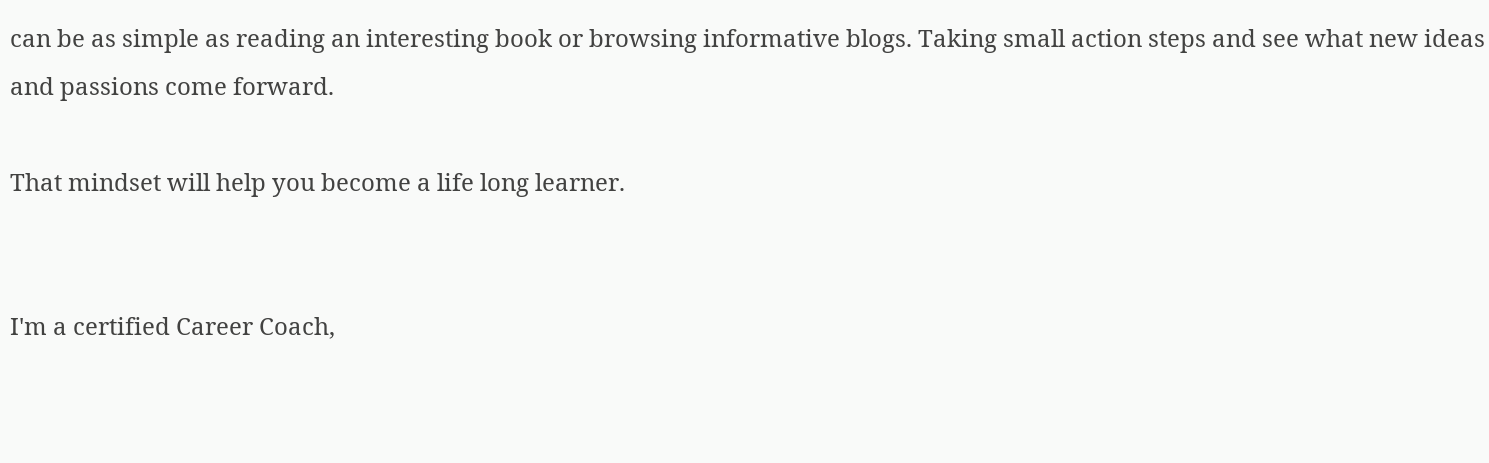can be as simple as reading an interesting book or browsing informative blogs. Taking small action steps and see what new ideas and passions come forward.

That mindset will help you become a life long learner.


I'm a certified Career Coach,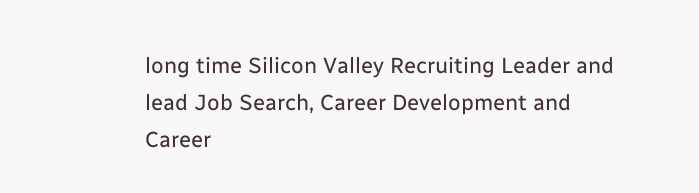long time Silicon Valley Recruiting Leader and lead Job Search, Career Development and Career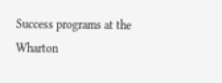Success programs at the Wharton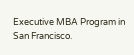Executive MBA Program in San Francisco.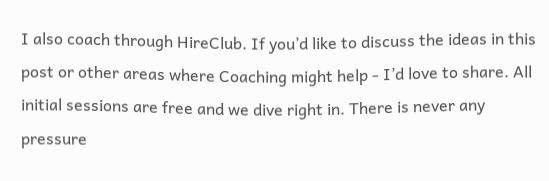I also coach through HireClub. If you’d like to discuss the ideas in this post or other areas where Coaching might help - I’d love to share. All initial sessions are free and we dive right in. There is never any pressure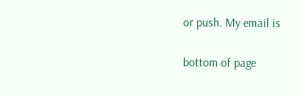or push. My email is

bottom of page